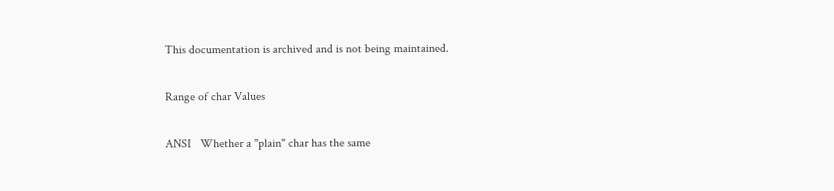This documentation is archived and is not being maintained.

Range of char Values

ANSI   Whether a "plain" char has the same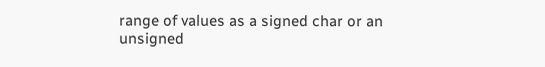range of values as a signed char or an unsigned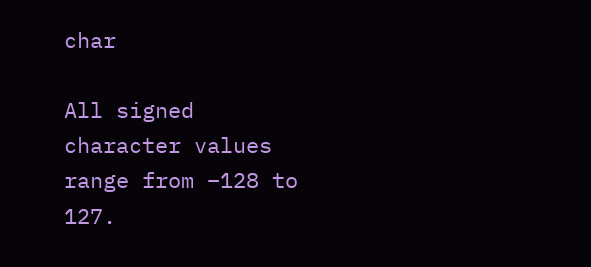char

All signed character values range from –128 to 127.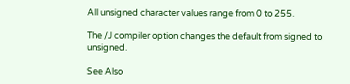All unsigned character values range from 0 to 255.

The /J compiler option changes the default from signed to unsigned.

See Also